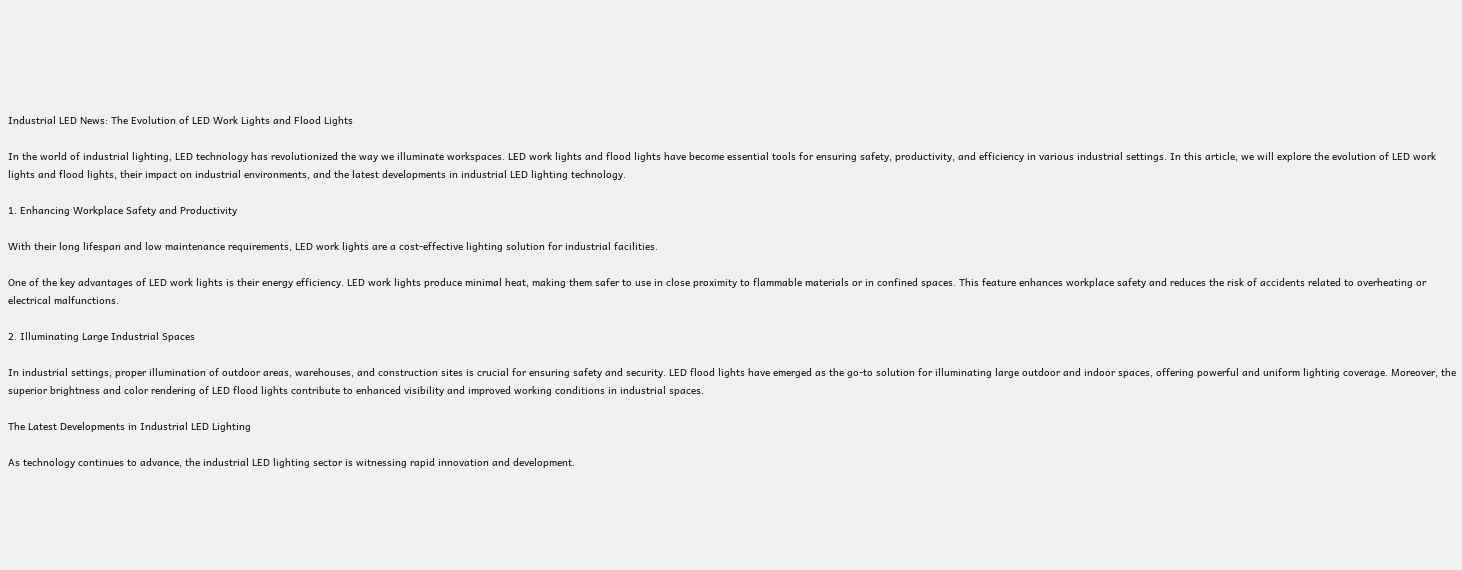Industrial LED News: The Evolution of LED Work Lights and Flood Lights

In the world of industrial lighting, LED technology has revolutionized the way we illuminate workspaces. LED work lights and flood lights have become essential tools for ensuring safety, productivity, and efficiency in various industrial settings. In this article, we will explore the evolution of LED work lights and flood lights, their impact on industrial environments, and the latest developments in industrial LED lighting technology.

1. Enhancing Workplace Safety and Productivity

With their long lifespan and low maintenance requirements, LED work lights are a cost-effective lighting solution for industrial facilities.

One of the key advantages of LED work lights is their energy efficiency. LED work lights produce minimal heat, making them safer to use in close proximity to flammable materials or in confined spaces. This feature enhances workplace safety and reduces the risk of accidents related to overheating or electrical malfunctions.

2. Illuminating Large Industrial Spaces

In industrial settings, proper illumination of outdoor areas, warehouses, and construction sites is crucial for ensuring safety and security. LED flood lights have emerged as the go-to solution for illuminating large outdoor and indoor spaces, offering powerful and uniform lighting coverage. Moreover, the superior brightness and color rendering of LED flood lights contribute to enhanced visibility and improved working conditions in industrial spaces.

The Latest Developments in Industrial LED Lighting

As technology continues to advance, the industrial LED lighting sector is witnessing rapid innovation and development.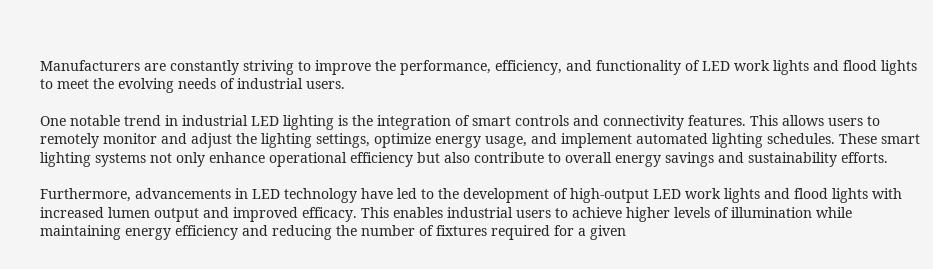Manufacturers are constantly striving to improve the performance, efficiency, and functionality of LED work lights and flood lights to meet the evolving needs of industrial users.

One notable trend in industrial LED lighting is the integration of smart controls and connectivity features. This allows users to remotely monitor and adjust the lighting settings, optimize energy usage, and implement automated lighting schedules. These smart lighting systems not only enhance operational efficiency but also contribute to overall energy savings and sustainability efforts.

Furthermore, advancements in LED technology have led to the development of high-output LED work lights and flood lights with increased lumen output and improved efficacy. This enables industrial users to achieve higher levels of illumination while maintaining energy efficiency and reducing the number of fixtures required for a given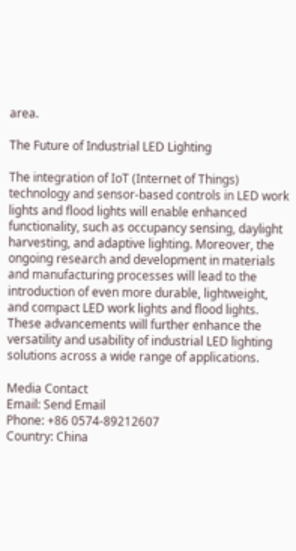area.

The Future of Industrial LED Lighting

The integration of IoT (Internet of Things) technology and sensor-based controls in LED work lights and flood lights will enable enhanced functionality, such as occupancy sensing, daylight harvesting, and adaptive lighting. Moreover, the ongoing research and development in materials and manufacturing processes will lead to the introduction of even more durable, lightweight, and compact LED work lights and flood lights. These advancements will further enhance the versatility and usability of industrial LED lighting solutions across a wide range of applications.

Media Contact
Email: Send Email
Phone: +86 0574-89212607
Country: China